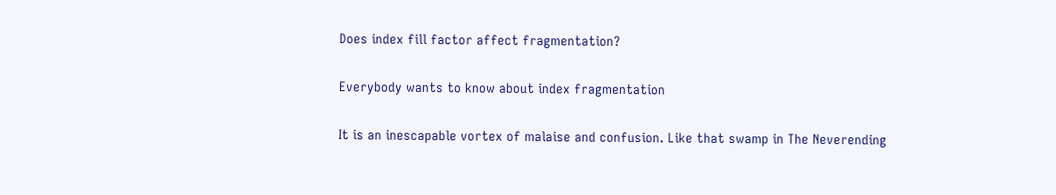Does index fill factor affect fragmentation?

Everybody wants to know about index fragmentation

It is an inescapable vortex of malaise and confusion. Like that swamp in The Neverending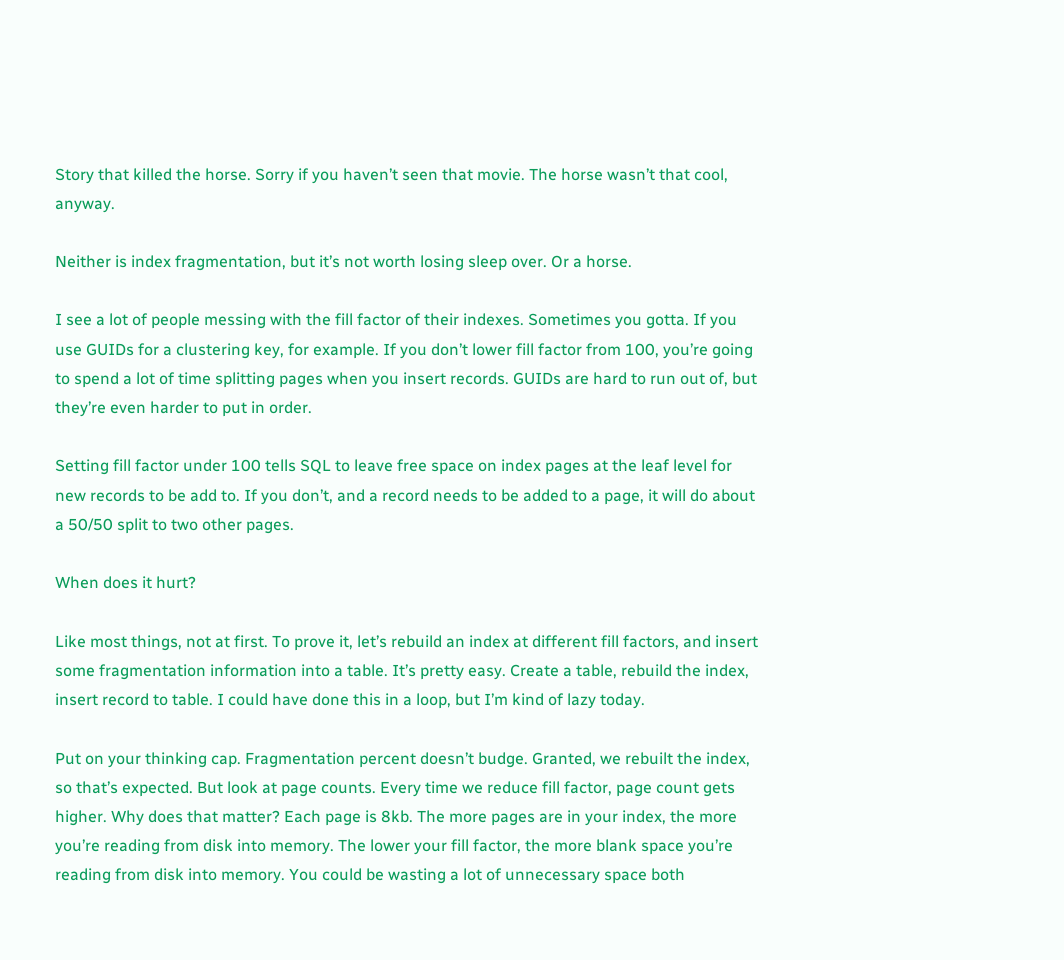Story that killed the horse. Sorry if you haven’t seen that movie. The horse wasn’t that cool, anyway.

Neither is index fragmentation, but it’s not worth losing sleep over. Or a horse.

I see a lot of people messing with the fill factor of their indexes. Sometimes you gotta. If you use GUIDs for a clustering key, for example. If you don’t lower fill factor from 100, you’re going to spend a lot of time splitting pages when you insert records. GUIDs are hard to run out of, but they’re even harder to put in order.

Setting fill factor under 100 tells SQL to leave free space on index pages at the leaf level for new records to be add to. If you don’t, and a record needs to be added to a page, it will do about a 50/50 split to two other pages.

When does it hurt?

Like most things, not at first. To prove it, let’s rebuild an index at different fill factors, and insert some fragmentation information into a table. It’s pretty easy. Create a table, rebuild the index, insert record to table. I could have done this in a loop, but I’m kind of lazy today.

Put on your thinking cap. Fragmentation percent doesn’t budge. Granted, we rebuilt the index, so that’s expected. But look at page counts. Every time we reduce fill factor, page count gets higher. Why does that matter? Each page is 8kb. The more pages are in your index, the more you’re reading from disk into memory. The lower your fill factor, the more blank space you’re reading from disk into memory. You could be wasting a lot of unnecessary space both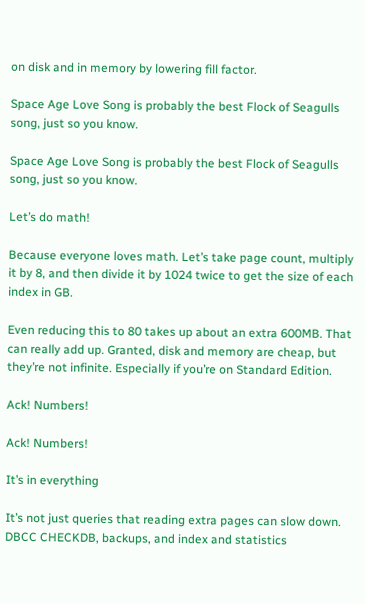on disk and in memory by lowering fill factor.

Space Age Love Song is probably the best Flock of Seagulls song, just so you know.

Space Age Love Song is probably the best Flock of Seagulls song, just so you know.

Let’s do math!

Because everyone loves math. Let’s take page count, multiply it by 8, and then divide it by 1024 twice to get the size of each index in GB.

Even reducing this to 80 takes up about an extra 600MB. That can really add up. Granted, disk and memory are cheap, but they’re not infinite. Especially if you’re on Standard Edition.

Ack! Numbers!

Ack! Numbers!

It’s in everything

It’s not just queries that reading extra pages can slow down. DBCC CHECKDB, backups, and index and statistics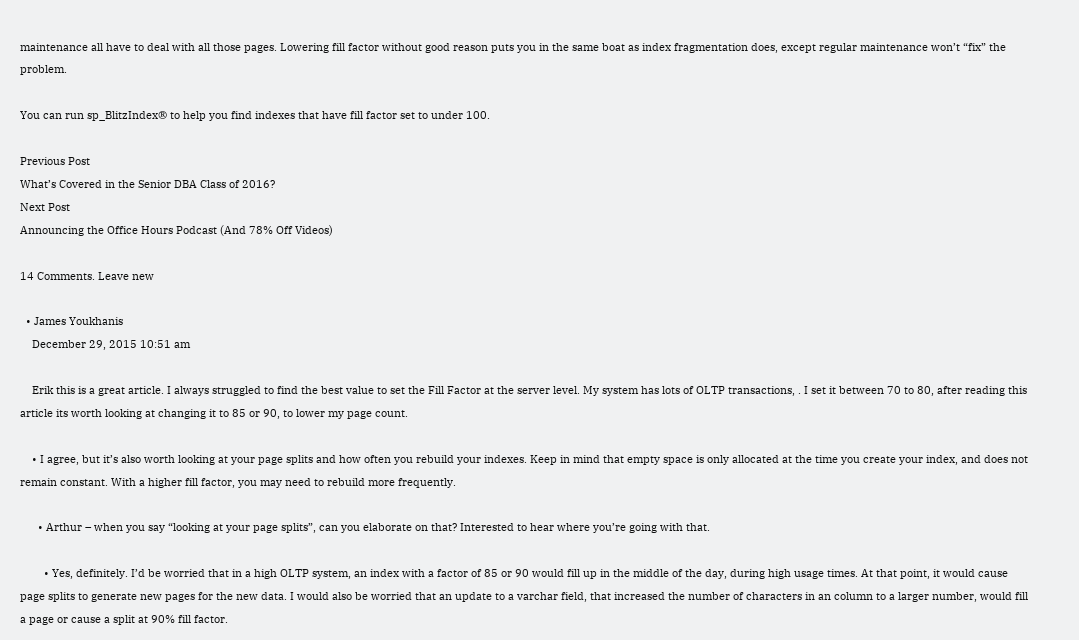maintenance all have to deal with all those pages. Lowering fill factor without good reason puts you in the same boat as index fragmentation does, except regular maintenance won’t “fix” the problem.

You can run sp_BlitzIndex® to help you find indexes that have fill factor set to under 100.

Previous Post
What’s Covered in the Senior DBA Class of 2016?
Next Post
Announcing the Office Hours Podcast (And 78% Off Videos)

14 Comments. Leave new

  • James Youkhanis
    December 29, 2015 10:51 am

    Erik this is a great article. I always struggled to find the best value to set the Fill Factor at the server level. My system has lots of OLTP transactions, . I set it between 70 to 80, after reading this article its worth looking at changing it to 85 or 90, to lower my page count.

    • I agree, but it’s also worth looking at your page splits and how often you rebuild your indexes. Keep in mind that empty space is only allocated at the time you create your index, and does not remain constant. With a higher fill factor, you may need to rebuild more frequently.

      • Arthur – when you say “looking at your page splits”, can you elaborate on that? Interested to hear where you’re going with that.

        • Yes, definitely. I’d be worried that in a high OLTP system, an index with a factor of 85 or 90 would fill up in the middle of the day, during high usage times. At that point, it would cause page splits to generate new pages for the new data. I would also be worried that an update to a varchar field, that increased the number of characters in an column to a larger number, would fill a page or cause a split at 90% fill factor.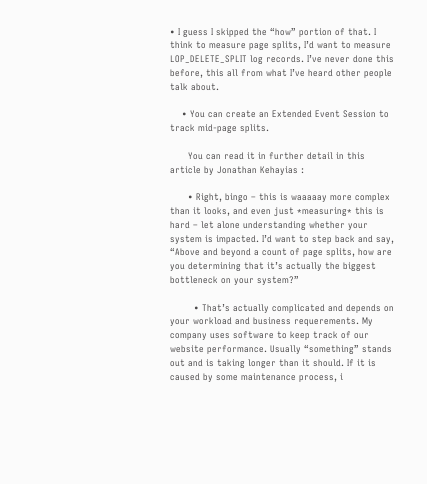• I guess I skipped the “how” portion of that. I think to measure page splits, I’d want to measure LOP_DELETE_SPLIT log records. I’ve never done this before, this all from what I’ve heard other people talk about.

    • You can create an Extended Event Session to track mid-page splits.

      You can read it in further detail in this article by Jonathan Kehayias :

      • Right, bingo – this is waaaaay more complex than it looks, and even just *measuring* this is hard – let alone understanding whether your system is impacted. I’d want to step back and say, “Above and beyond a count of page splits, how are you determining that it’s actually the biggest bottleneck on your system?”

        • That’s actually complicated and depends on your workload and business requerements. My company uses software to keep track of our website performance. Usually “something” stands out and is taking longer than it should. If it is caused by some maintenance process, i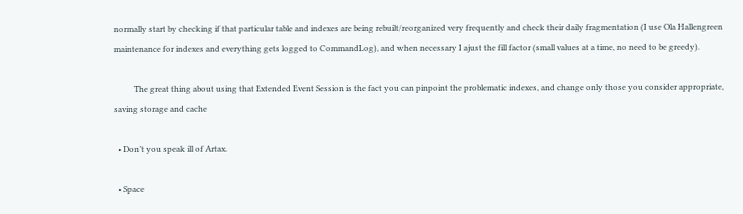normally start by checking if that particular table and indexes are being rebuilt/reorganized very frequently and check their daily fragmentation (I use Ola Hallengreen maintenance for indexes and everything gets logged to CommandLog), and when necessary I ajust the fill factor (small values at a time, no need to be greedy).

          The great thing about using that Extended Event Session is the fact you can pinpoint the problematic indexes, and change only those you consider appropriate, saving storage and cache

  • Don’t you speak ill of Artax.

  • Space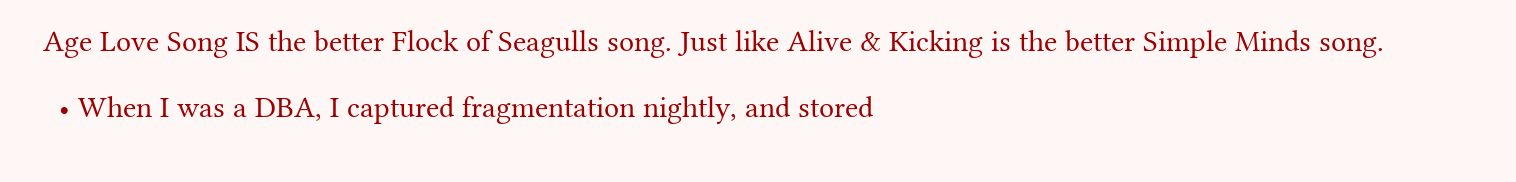Age Love Song IS the better Flock of Seagulls song. Just like Alive & Kicking is the better Simple Minds song.

  • When I was a DBA, I captured fragmentation nightly, and stored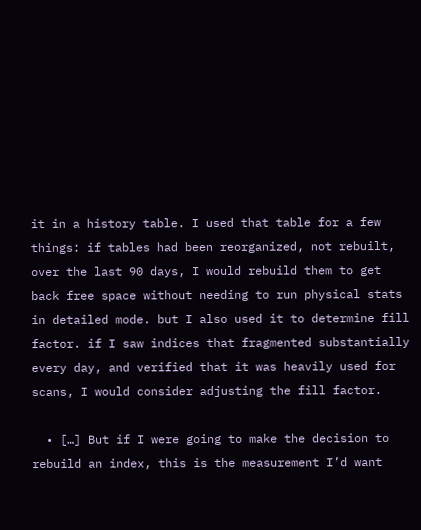it in a history table. I used that table for a few things: if tables had been reorganized, not rebuilt, over the last 90 days, I would rebuild them to get back free space without needing to run physical stats in detailed mode. but I also used it to determine fill factor. if I saw indices that fragmented substantially every day, and verified that it was heavily used for scans, I would consider adjusting the fill factor.

  • […] But if I were going to make the decision to rebuild an index, this is the measurement I’d want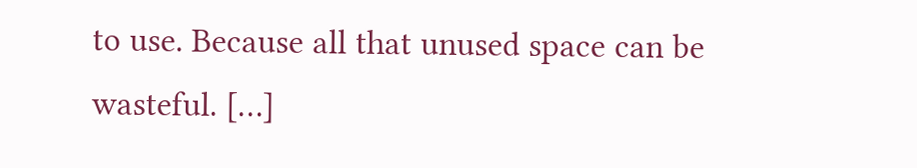to use. Because all that unused space can be wasteful. […]